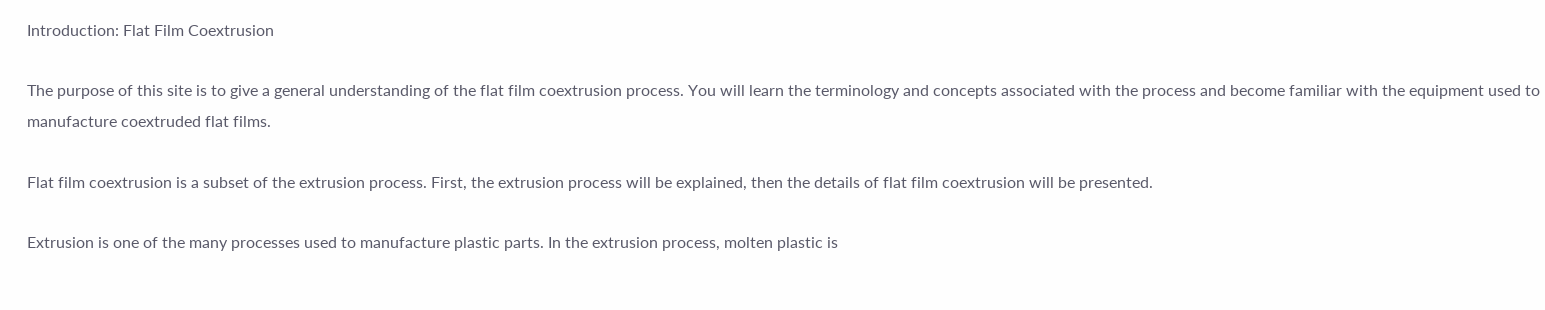Introduction: Flat Film Coextrusion

The purpose of this site is to give a general understanding of the flat film coextrusion process. You will learn the terminology and concepts associated with the process and become familiar with the equipment used to manufacture coextruded flat films.

Flat film coextrusion is a subset of the extrusion process. First, the extrusion process will be explained, then the details of flat film coextrusion will be presented.

Extrusion is one of the many processes used to manufacture plastic parts. In the extrusion process, molten plastic is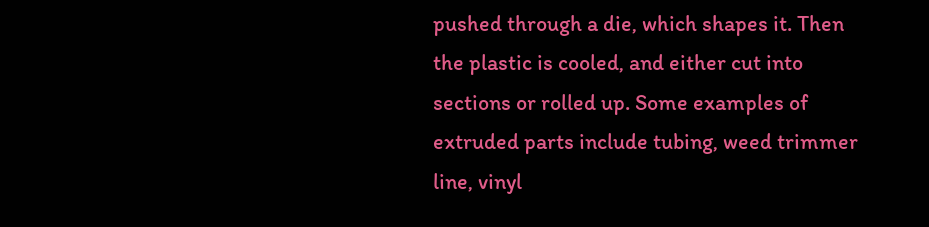pushed through a die, which shapes it. Then the plastic is cooled, and either cut into sections or rolled up. Some examples of extruded parts include tubing, weed trimmer line, vinyl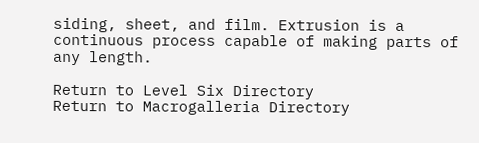siding, sheet, and film. Extrusion is a continuous process capable of making parts of any length.

Return to Level Six Directory
Return to Macrogalleria Directory